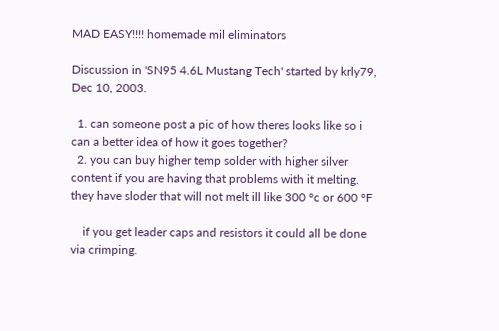MAD EASY!!!! homemade mil eliminators

Discussion in 'SN95 4.6L Mustang Tech' started by krly79, Dec 10, 2003.

  1. can someone post a pic of how theres looks like so i can a better idea of how it goes together?
  2. you can buy higher temp solder with higher silver content if you are having that problems with it melting. they have sloder that will not melt ill like 300 °c or 600 °F

    if you get leader caps and resistors it could all be done via crimping.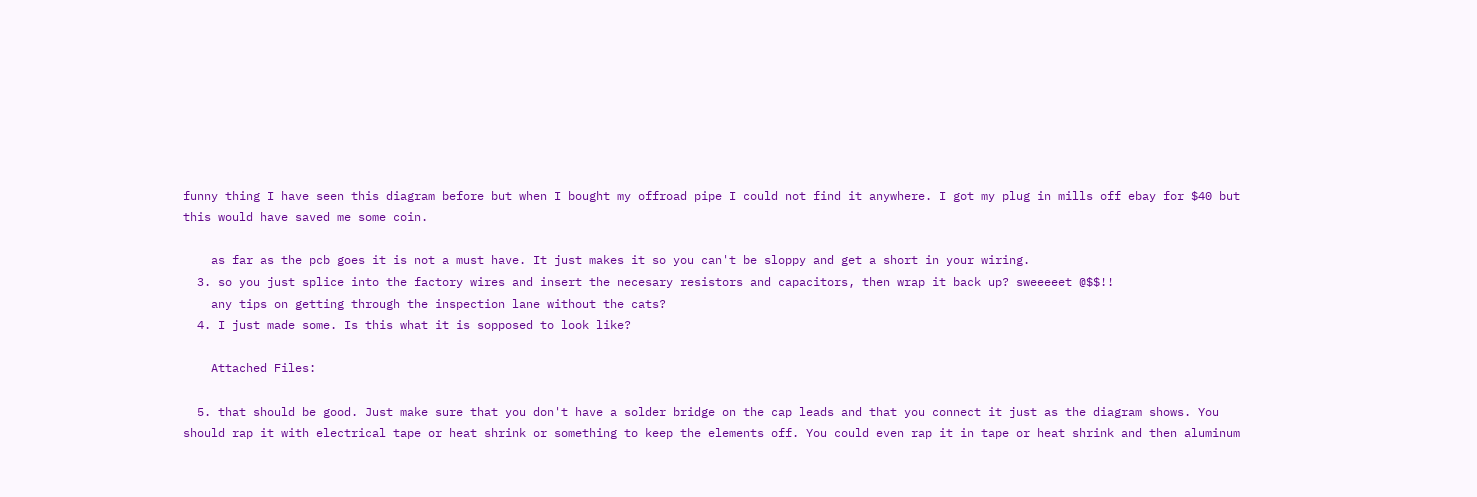funny thing I have seen this diagram before but when I bought my offroad pipe I could not find it anywhere. I got my plug in mills off ebay for $40 but this would have saved me some coin.

    as far as the pcb goes it is not a must have. It just makes it so you can't be sloppy and get a short in your wiring.
  3. so you just splice into the factory wires and insert the necesary resistors and capacitors, then wrap it back up? sweeeeet @$$!!
    any tips on getting through the inspection lane without the cats?
  4. I just made some. Is this what it is sopposed to look like?

    Attached Files:

  5. that should be good. Just make sure that you don't have a solder bridge on the cap leads and that you connect it just as the diagram shows. You should rap it with electrical tape or heat shrink or something to keep the elements off. You could even rap it in tape or heat shrink and then aluminum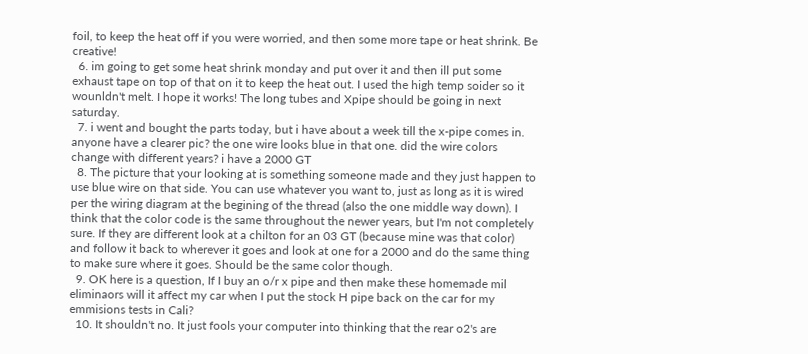foil, to keep the heat off if you were worried, and then some more tape or heat shrink. Be creative!
  6. im going to get some heat shrink monday and put over it and then ill put some exhaust tape on top of that on it to keep the heat out. I used the high temp soider so it wounldn't melt. I hope it works! The long tubes and Xpipe should be going in next saturday.
  7. i went and bought the parts today, but i have about a week till the x-pipe comes in. anyone have a clearer pic? the one wire looks blue in that one. did the wire colors change with different years? i have a 2000 GT
  8. The picture that your looking at is something someone made and they just happen to use blue wire on that side. You can use whatever you want to, just as long as it is wired per the wiring diagram at the begining of the thread (also the one middle way down). I think that the color code is the same throughout the newer years, but I'm not completely sure. If they are different look at a chilton for an 03 GT (because mine was that color) and follow it back to wherever it goes and look at one for a 2000 and do the same thing to make sure where it goes. Should be the same color though.
  9. OK here is a question, If I buy an o/r x pipe and then make these homemade mil eliminaors will it affect my car when I put the stock H pipe back on the car for my emmisions tests in Cali?
  10. It shouldn't no. It just fools your computer into thinking that the rear o2's are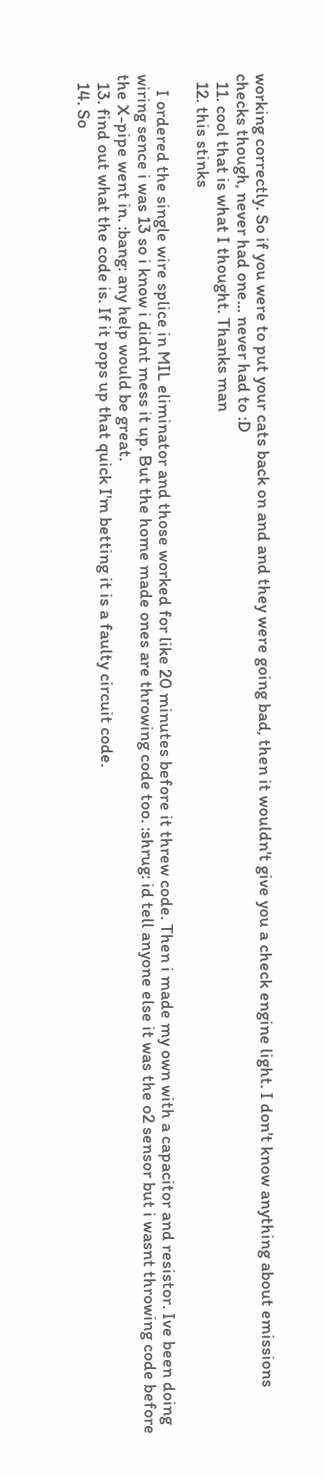working correctly. So if you were to put your cats back on and and they were going bad, then it wouldn't give you a check engine light. I don't know anything about emissions checks though, never had one... never had to :D
  11. cool that is what I thought. Thanks man
  12. this stinks

    I ordered the single wire splice in MIL eliminator and those worked for like 20 minutes before it threw code. Then i made my own with a capacitor and resistor. Ive been doing wiring sence i was 13 so i know i didnt mess it up. But the home made ones are throwing code too. :shrug: id tell anyone else it was the o2 sensor but i wasnt throwing code before the X-pipe went in. :bang: any help would be great.
  13. find out what the code is. If it pops up that quick I'm betting it is a faulty circuit code.
  14. So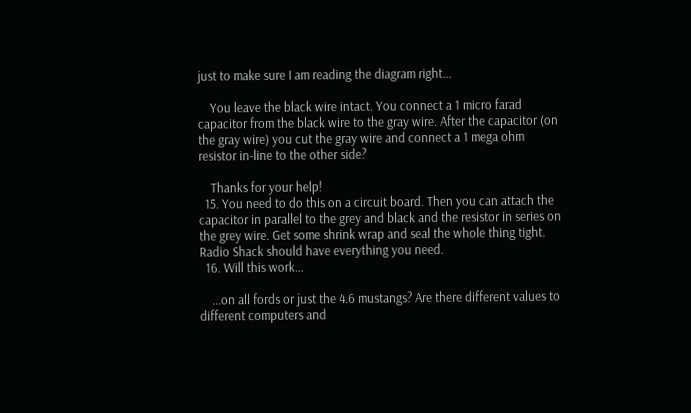just to make sure I am reading the diagram right...

    You leave the black wire intact. You connect a 1 micro farad capacitor from the black wire to the gray wire. After the capacitor (on the gray wire) you cut the gray wire and connect a 1 mega ohm resistor in-line to the other side?

    Thanks for your help!
  15. You need to do this on a circuit board. Then you can attach the capacitor in parallel to the grey and black and the resistor in series on the grey wire. Get some shrink wrap and seal the whole thing tight. Radio Shack should have everything you need.
  16. Will this work...

    ...on all fords or just the 4.6 mustangs? Are there different values to different computers and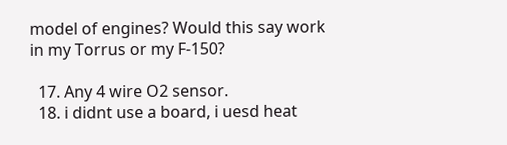model of engines? Would this say work in my Torrus or my F-150?

  17. Any 4 wire O2 sensor.
  18. i didnt use a board, i uesd heat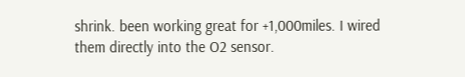shrink. been working great for +1,000miles. I wired them directly into the O2 sensor.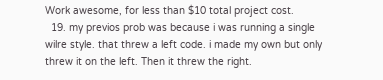Work awesome, for less than $10 total project cost.
  19. my previos prob was because i was running a single wilre style. that threw a left code. i made my own but only threw it on the left. Then it threw the right.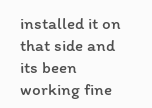installed it on that side and its been working fine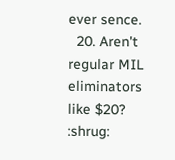ever sence.
  20. Aren't regular MIL eliminators like $20? :shrug: